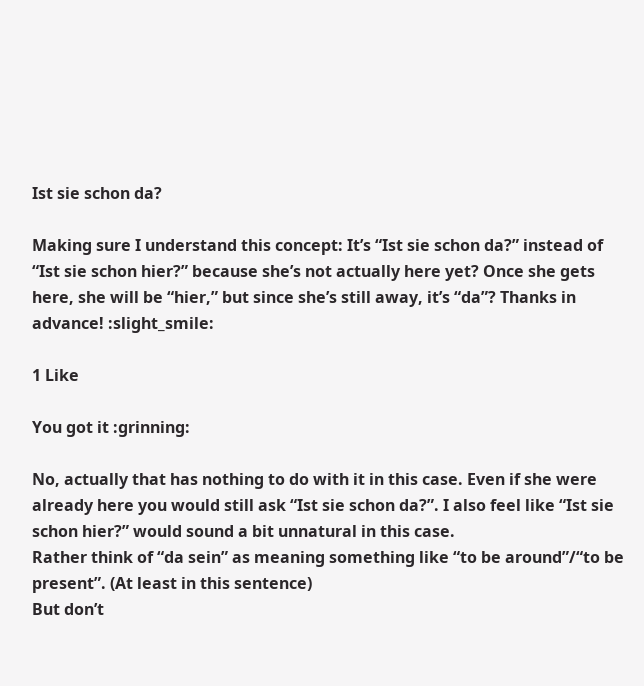Ist sie schon da?

Making sure I understand this concept: It’s “Ist sie schon da?” instead of “Ist sie schon hier?” because she’s not actually here yet? Once she gets here, she will be “hier,” but since she’s still away, it’s “da”? Thanks in advance! :slight_smile:

1 Like

You got it :grinning:

No, actually that has nothing to do with it in this case. Even if she were already here you would still ask “Ist sie schon da?”. I also feel like “Ist sie schon hier?” would sound a bit unnatural in this case.
Rather think of “da sein” as meaning something like “to be around”/“to be present”. (At least in this sentence)
But don’t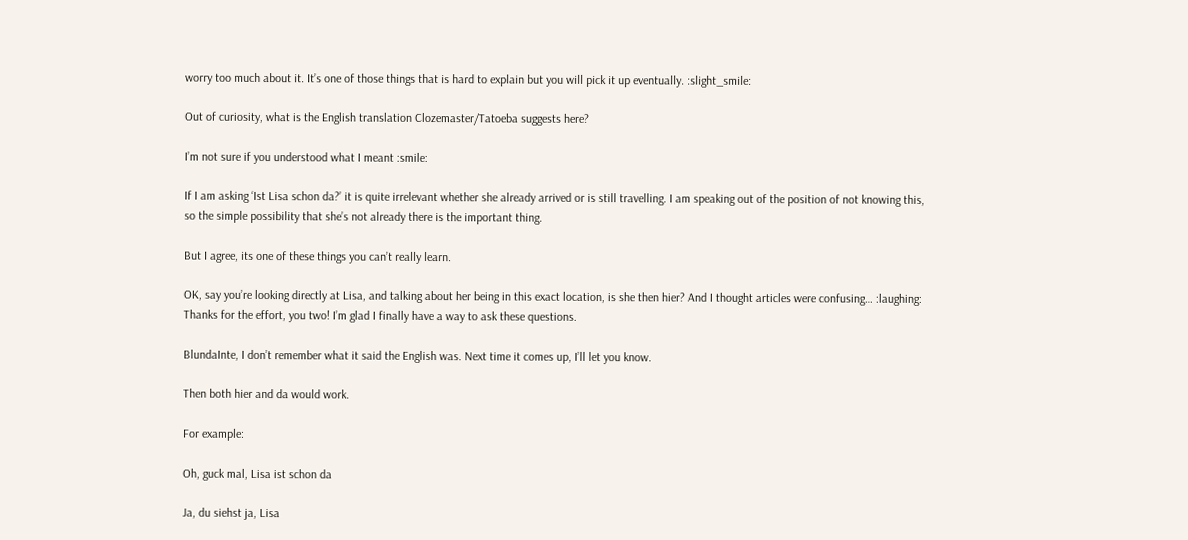worry too much about it. It’s one of those things that is hard to explain but you will pick it up eventually. :slight_smile:

Out of curiosity, what is the English translation Clozemaster/Tatoeba suggests here?

I’m not sure if you understood what I meant :smile:

If I am asking ‘Ist Lisa schon da?’ it is quite irrelevant whether she already arrived or is still travelling. I am speaking out of the position of not knowing this, so the simple possibility that she’s not already there is the important thing.

But I agree, its one of these things you can’t really learn.

OK, say you’re looking directly at Lisa, and talking about her being in this exact location, is she then hier? And I thought articles were confusing… :laughing: Thanks for the effort, you two! I’m glad I finally have a way to ask these questions.

BlundaInte, I don’t remember what it said the English was. Next time it comes up, I’ll let you know.

Then both hier and da would work.

For example:

Oh, guck mal, Lisa ist schon da

Ja, du siehst ja, Lisa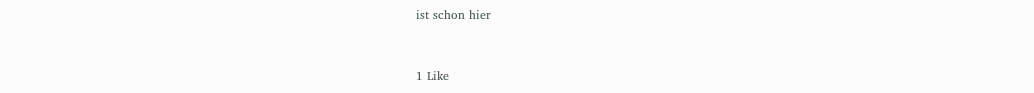ist schon hier


1 Like